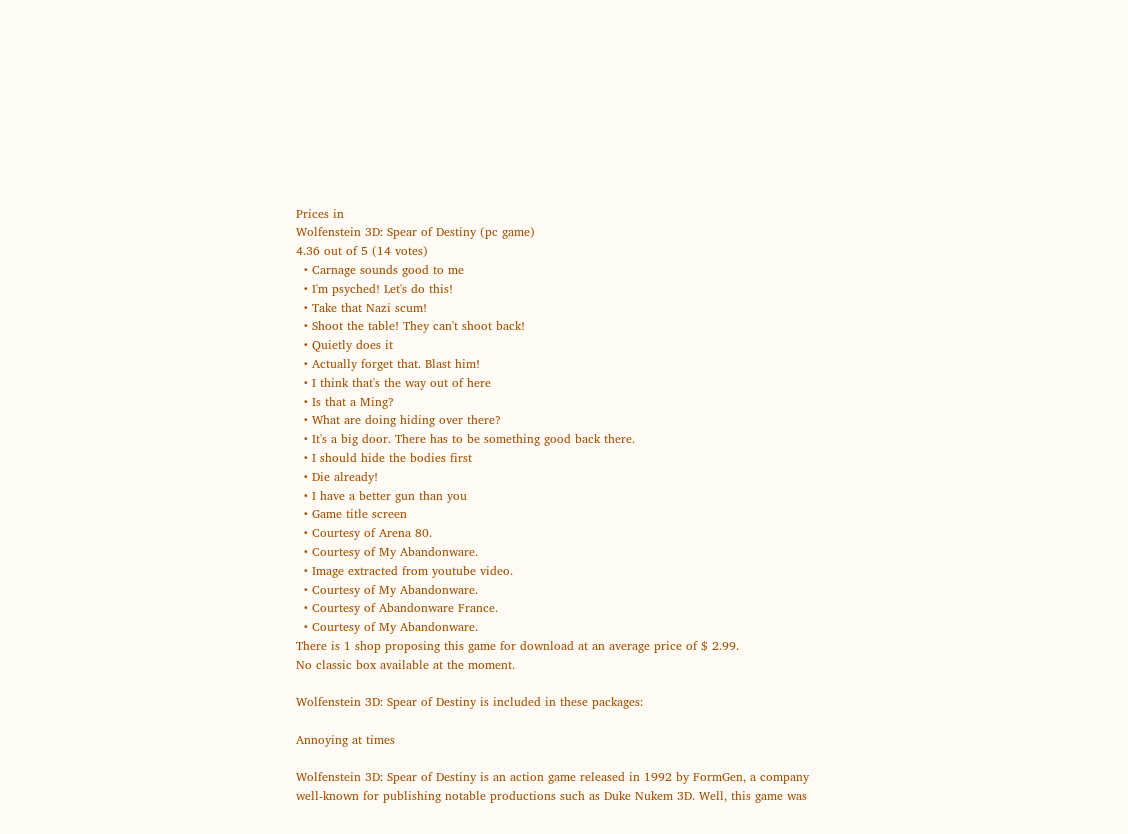Prices in
Wolfenstein 3D: Spear of Destiny (pc game)
4.36 out of 5 (14 votes)
  • Carnage sounds good to me
  • I'm psyched! Let's do this!
  • Take that Nazi scum!
  • Shoot the table! They can't shoot back!
  • Quietly does it
  • Actually forget that. Blast him!
  • I think that's the way out of here
  • Is that a Ming?
  • What are doing hiding over there?
  • It's a big door. There has to be something good back there.
  • I should hide the bodies first
  • Die already!
  • I have a better gun than you
  • Game title screen
  • Courtesy of Arena 80.
  • Courtesy of My Abandonware.
  • Image extracted from youtube video.
  • Courtesy of My Abandonware.
  • Courtesy of Abandonware France.
  • Courtesy of My Abandonware.
There is 1 shop proposing this game for download at an average price of $ 2.99.
No classic box available at the moment.

Wolfenstein 3D: Spear of Destiny is included in these packages:

Annoying at times

Wolfenstein 3D: Spear of Destiny is an action game released in 1992 by FormGen, a company well-known for publishing notable productions such as Duke Nukem 3D. Well, this game was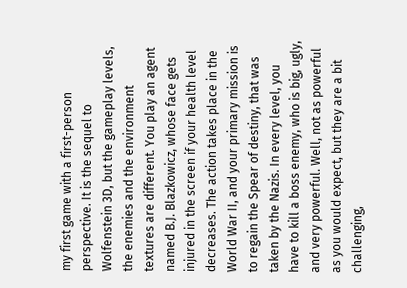my first game with a first-person perspective. It is the sequel to Wolfenstein 3D, but the gameplay levels, the enemies and the environment textures are different. You play an agent named B.J. Blazkowicz, whose face gets injured in the screen if your health level decreases. The action takes place in the World War II, and your primary mission is to regain the Spear of destiny, that was taken by the Nazis. In every level, you have to kill a boss enemy, who is big, ugly, and very powerful. Well, not as powerful as you would expect, but they are a bit challenging,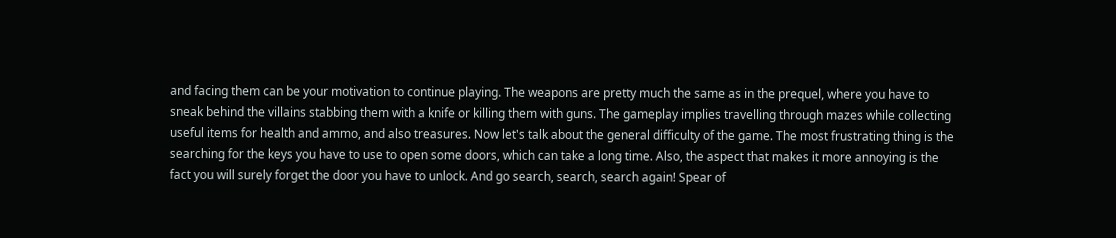and facing them can be your motivation to continue playing. The weapons are pretty much the same as in the prequel, where you have to sneak behind the villains stabbing them with a knife or killing them with guns. The gameplay implies travelling through mazes while collecting useful items for health and ammo, and also treasures. Now let's talk about the general difficulty of the game. The most frustrating thing is the searching for the keys you have to use to open some doors, which can take a long time. Also, the aspect that makes it more annoying is the fact you will surely forget the door you have to unlock. And go search, search, search again! Spear of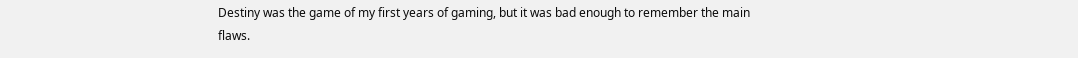Destiny was the game of my first years of gaming, but it was bad enough to remember the main flaws.